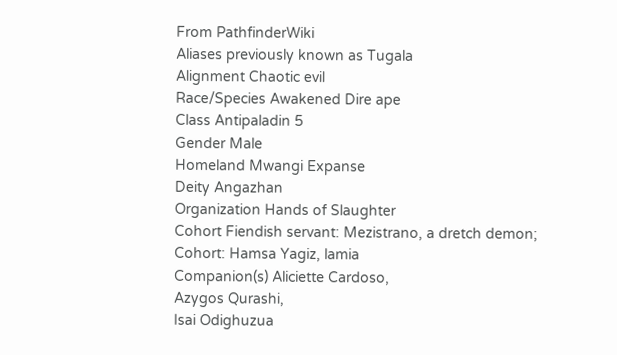From PathfinderWiki
Aliases previously known as Tugala
Alignment Chaotic evil
Race/Species Awakened Dire ape
Class Antipaladin 5
Gender Male
Homeland Mwangi Expanse
Deity Angazhan
Organization Hands of Slaughter
Cohort Fiendish servant: Mezistrano, a dretch demon;
Cohort: Hamsa Yagiz, lamia
Companion(s) Aliciette Cardoso,
Azygos Qurashi,
Isai Odighuzua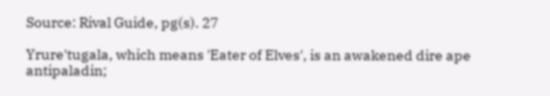Source: Rival Guide, pg(s). 27

Yrure'tugala, which means 'Eater of Elves', is an awakened dire ape antipaladin;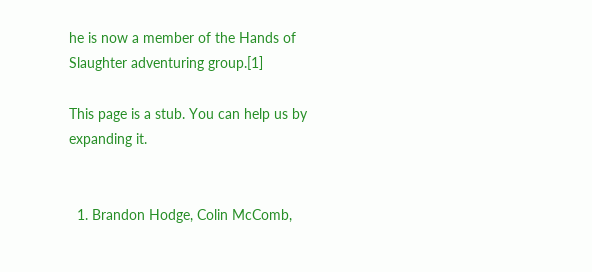he is now a member of the Hands of Slaughter adventuring group.[1]

This page is a stub. You can help us by expanding it.


  1. Brandon Hodge, Colin McComb,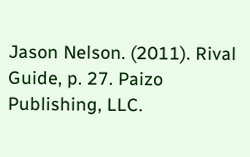Jason Nelson. (2011). Rival Guide, p. 27. Paizo Publishing, LLC.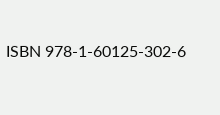ISBN 978-1-60125-302-6